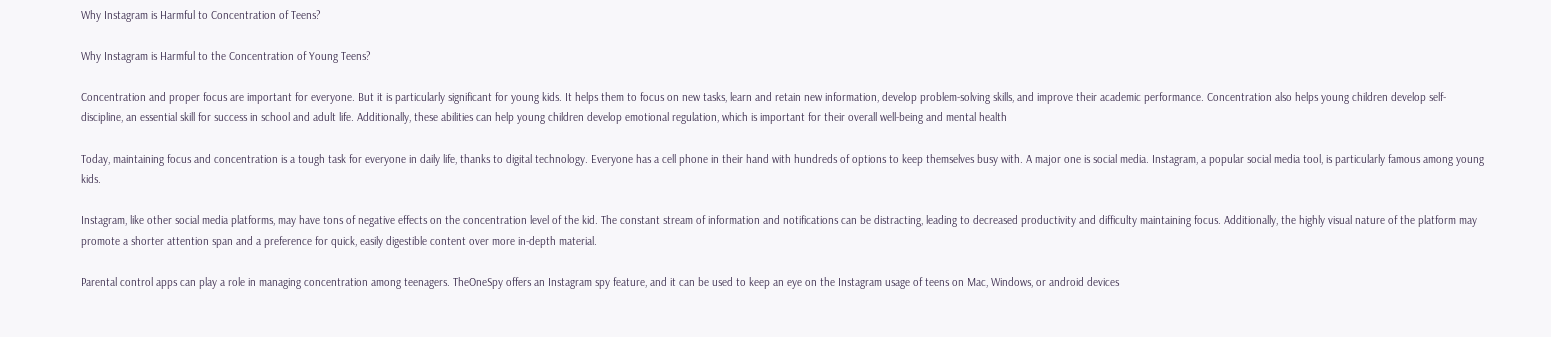Why Instagram is Harmful to Concentration of Teens?

Why Instagram is Harmful to the Concentration of Young Teens?

Concentration and proper focus are important for everyone. But it is particularly significant for young kids. It helps them to focus on new tasks, learn and retain new information, develop problem-solving skills, and improve their academic performance. Concentration also helps young children develop self-discipline, an essential skill for success in school and adult life. Additionally, these abilities can help young children develop emotional regulation, which is important for their overall well-being and mental health

Today, maintaining focus and concentration is a tough task for everyone in daily life, thanks to digital technology. Everyone has a cell phone in their hand with hundreds of options to keep themselves busy with. A major one is social media. Instagram, a popular social media tool, is particularly famous among young kids.

Instagram, like other social media platforms, may have tons of negative effects on the concentration level of the kid. The constant stream of information and notifications can be distracting, leading to decreased productivity and difficulty maintaining focus. Additionally, the highly visual nature of the platform may promote a shorter attention span and a preference for quick, easily digestible content over more in-depth material.

Parental control apps can play a role in managing concentration among teenagers. TheOneSpy offers an Instagram spy feature, and it can be used to keep an eye on the Instagram usage of teens on Mac, Windows, or android devices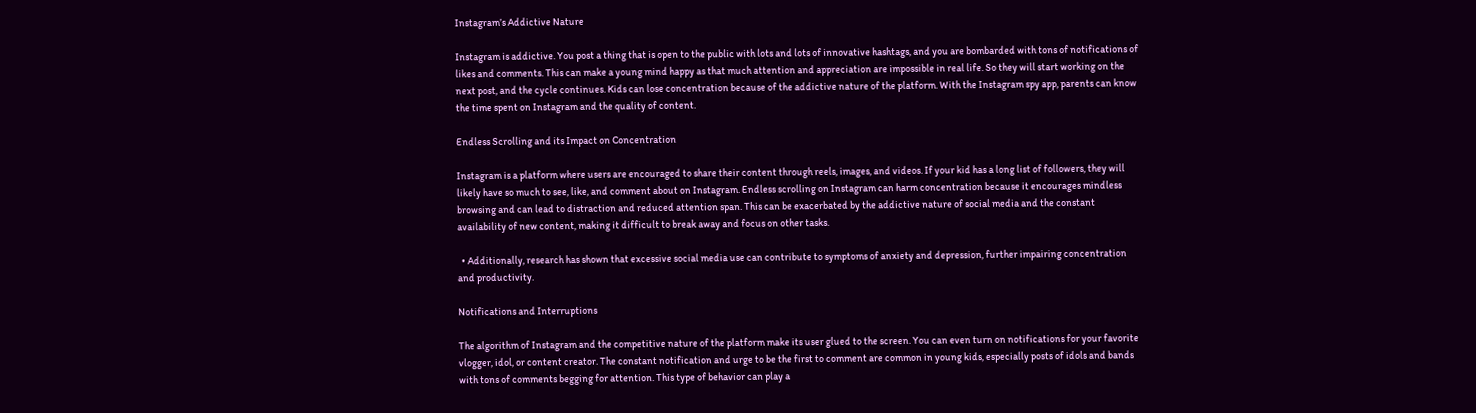Instagram’s Addictive Nature

Instagram is addictive. You post a thing that is open to the public with lots and lots of innovative hashtags, and you are bombarded with tons of notifications of likes and comments. This can make a young mind happy as that much attention and appreciation are impossible in real life. So they will start working on the next post, and the cycle continues. Kids can lose concentration because of the addictive nature of the platform. With the Instagram spy app, parents can know the time spent on Instagram and the quality of content.

Endless Scrolling and its Impact on Concentration

Instagram is a platform where users are encouraged to share their content through reels, images, and videos. If your kid has a long list of followers, they will likely have so much to see, like, and comment about on Instagram. Endless scrolling on Instagram can harm concentration because it encourages mindless browsing and can lead to distraction and reduced attention span. This can be exacerbated by the addictive nature of social media and the constant availability of new content, making it difficult to break away and focus on other tasks.

  • Additionally, research has shown that excessive social media use can contribute to symptoms of anxiety and depression, further impairing concentration and productivity.

Notifications and Interruptions

The algorithm of Instagram and the competitive nature of the platform make its user glued to the screen. You can even turn on notifications for your favorite vlogger, idol, or content creator. The constant notification and urge to be the first to comment are common in young kids, especially posts of idols and bands with tons of comments begging for attention. This type of behavior can play a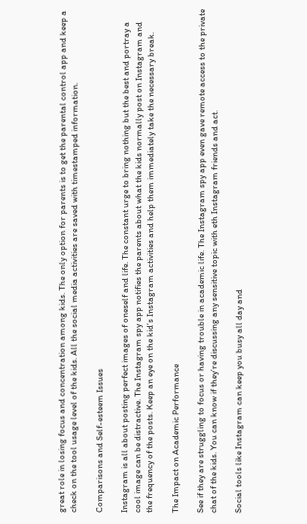great role in losing focus and concentration among kids. The only option for parents is to get the parental control app and keep a check on the tool usage level of the kids. All the social media activities are saved with timestamped information.

Comparisons and Self-esteem Issues

Instagram is all about posting perfect images of oneself and life. The constant urge to bring nothing but the best and portray a cool image can be distractive. The Instagram spy app notifies the parents about what the kids normally post on Instagram and the frequency of the posts. Keep an eye on the kid’s Instagram activities and help them immediately take the necessary break.

The Impact on Academic Performance

See if they are struggling to focus or having trouble in academic life. The Instagram spy app even gave remote access to the private chat of the kids. You can know if they’re discussing any sensitive topic with eth Instagram friends and act.

Social tools like Instagram can keep you busy all day and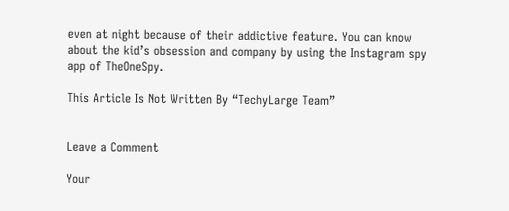even at night because of their addictive feature. You can know about the kid’s obsession and company by using the Instagram spy app of TheOneSpy.

This Article Is Not Written By “TechyLarge Team”


Leave a Comment

Your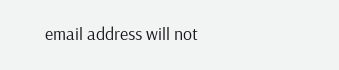email address will not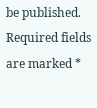be published. Required fields are marked *